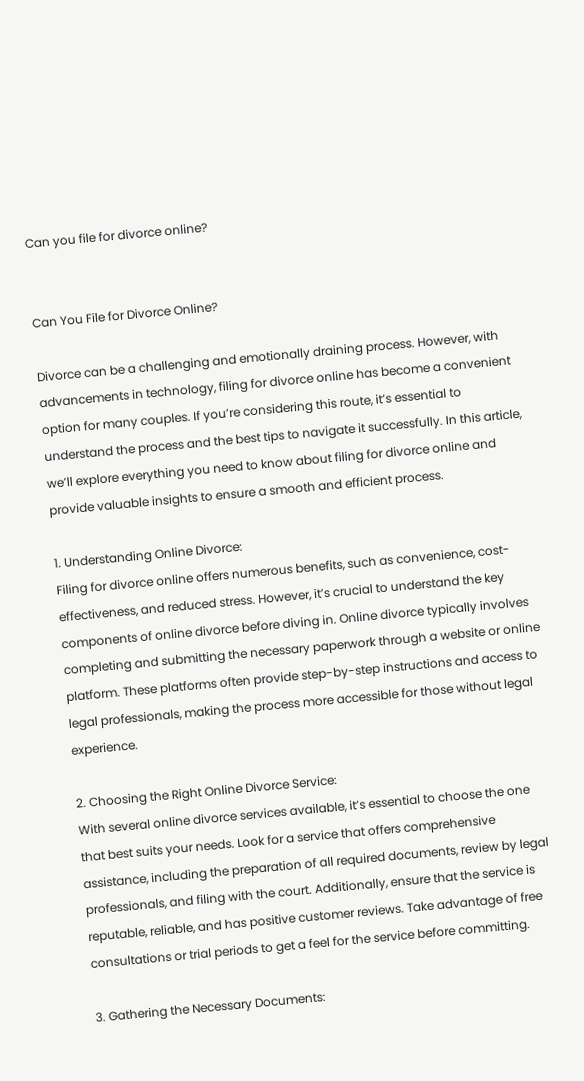Can you file for divorce online?


Can You File for Divorce Online?

Divorce can be a challenging and emotionally draining process. However, with advancements in technology, filing for divorce online has become a convenient option for many couples. If you’re considering this route, it’s essential to understand the process and the best tips to navigate it successfully. In this article, we’ll explore everything you need to know about filing for divorce online and provide valuable insights to ensure a smooth and efficient process.

1. Understanding Online Divorce:
Filing for divorce online offers numerous benefits, such as convenience, cost-effectiveness, and reduced stress. However, it’s crucial to understand the key components of online divorce before diving in. Online divorce typically involves completing and submitting the necessary paperwork through a website or online platform. These platforms often provide step-by-step instructions and access to legal professionals, making the process more accessible for those without legal experience.

2. Choosing the Right Online Divorce Service:
With several online divorce services available, it’s essential to choose the one that best suits your needs. Look for a service that offers comprehensive assistance, including the preparation of all required documents, review by legal professionals, and filing with the court. Additionally, ensure that the service is reputable, reliable, and has positive customer reviews. Take advantage of free consultations or trial periods to get a feel for the service before committing.

3. Gathering the Necessary Documents: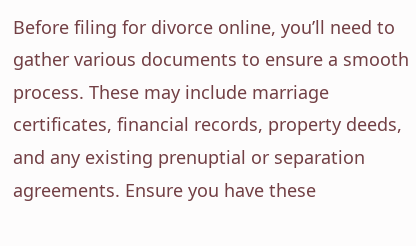Before filing for divorce online, you’ll need to gather various documents to ensure a smooth process. These may include marriage certificates, financial records, property deeds, and any existing prenuptial or separation agreements. Ensure you have these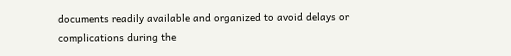documents readily available and organized to avoid delays or complications during the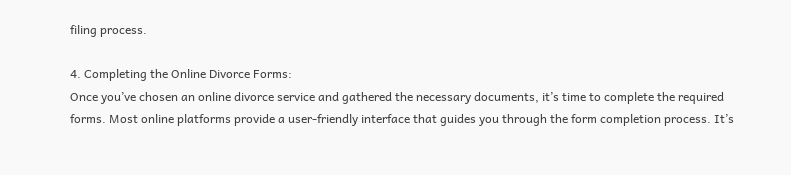filing process.

4. Completing the Online Divorce Forms:
Once you’ve chosen an online divorce service and gathered the necessary documents, it’s time to complete the required forms. Most online platforms provide a user-friendly interface that guides you through the form completion process. It’s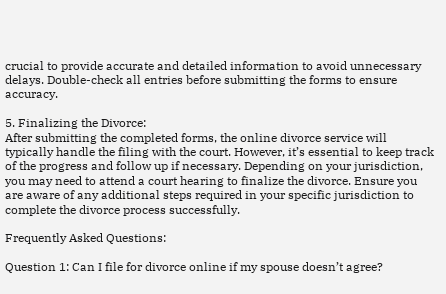crucial to provide accurate and detailed information to avoid unnecessary delays. Double-check all entries before submitting the forms to ensure accuracy.

5. Finalizing the Divorce:
After submitting the completed forms, the online divorce service will typically handle the filing with the court. However, it’s essential to keep track of the progress and follow up if necessary. Depending on your jurisdiction, you may need to attend a court hearing to finalize the divorce. Ensure you are aware of any additional steps required in your specific jurisdiction to complete the divorce process successfully.

Frequently Asked Questions:

Question 1: Can I file for divorce online if my spouse doesn’t agree?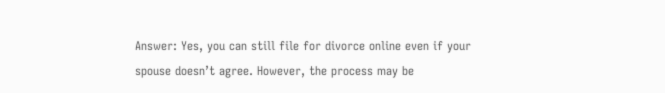Answer: Yes, you can still file for divorce online even if your spouse doesn’t agree. However, the process may be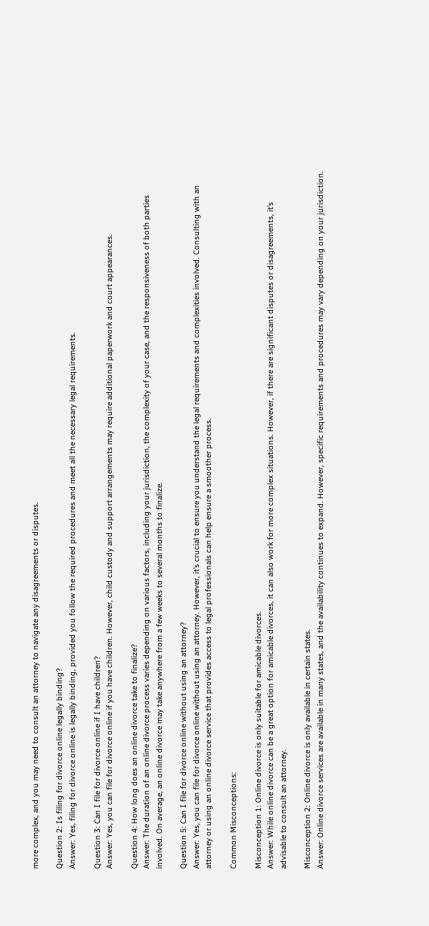more complex, and you may need to consult an attorney to navigate any disagreements or disputes.

Question 2: Is filing for divorce online legally binding?
Answer: Yes, filing for divorce online is legally binding, provided you follow the required procedures and meet all the necessary legal requirements.

Question 3: Can I file for divorce online if I have children?
Answer: Yes, you can file for divorce online if you have children. However, child custody and support arrangements may require additional paperwork and court appearances.

Question 4: How long does an online divorce take to finalize?
Answer: The duration of an online divorce process varies depending on various factors, including your jurisdiction, the complexity of your case, and the responsiveness of both parties involved. On average, an online divorce may take anywhere from a few weeks to several months to finalize.

Question 5: Can I file for divorce online without using an attorney?
Answer: Yes, you can file for divorce online without using an attorney. However, it’s crucial to ensure you understand the legal requirements and complexities involved. Consulting with an attorney or using an online divorce service that provides access to legal professionals can help ensure a smoother process.

Common Misconceptions:

Misconception 1: Online divorce is only suitable for amicable divorces.
Answer: While online divorce can be a great option for amicable divorces, it can also work for more complex situations. However, if there are significant disputes or disagreements, it’s advisable to consult an attorney.

Misconception 2: Online divorce is only available in certain states.
Answer: Online divorce services are available in many states, and the availability continues to expand. However, specific requirements and procedures may vary depending on your jurisdiction.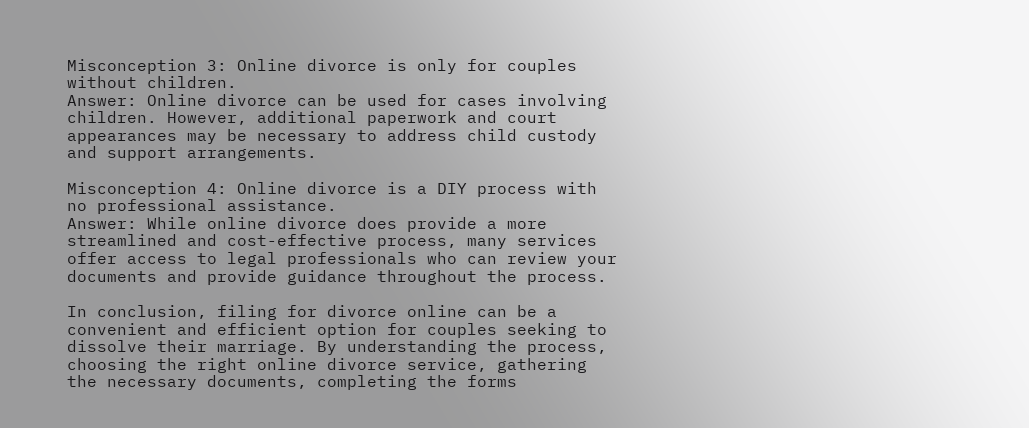Misconception 3: Online divorce is only for couples without children.
Answer: Online divorce can be used for cases involving children. However, additional paperwork and court appearances may be necessary to address child custody and support arrangements.

Misconception 4: Online divorce is a DIY process with no professional assistance.
Answer: While online divorce does provide a more streamlined and cost-effective process, many services offer access to legal professionals who can review your documents and provide guidance throughout the process.

In conclusion, filing for divorce online can be a convenient and efficient option for couples seeking to dissolve their marriage. By understanding the process, choosing the right online divorce service, gathering the necessary documents, completing the forms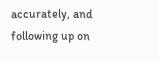accurately, and following up on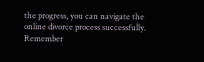the progress, you can navigate the online divorce process successfully. Remember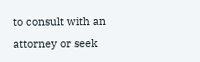to consult with an attorney or seek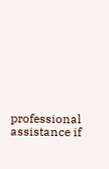professional assistance if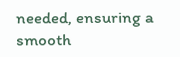needed, ensuring a smooth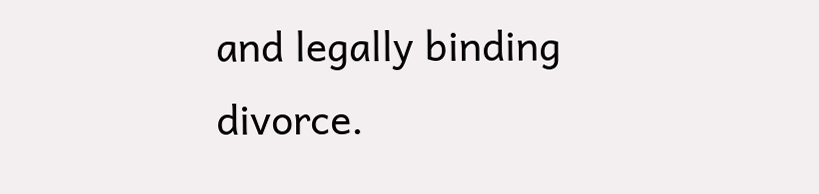and legally binding divorce.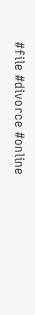#file #divorce #online